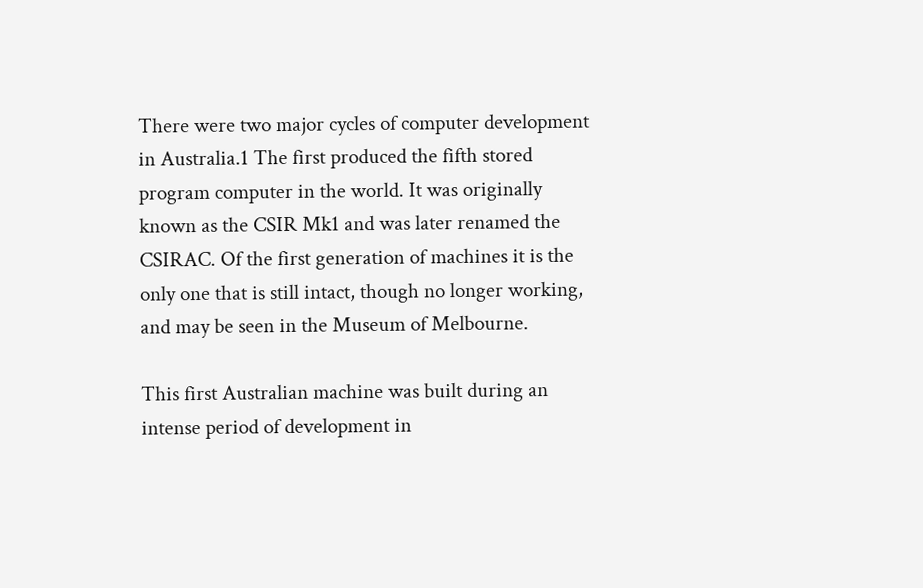There were two major cycles of computer development in Australia.1 The first produced the fifth stored program computer in the world. It was originally known as the CSIR Mk1 and was later renamed the CSIRAC. Of the first generation of machines it is the only one that is still intact, though no longer working, and may be seen in the Museum of Melbourne.

This first Australian machine was built during an intense period of development in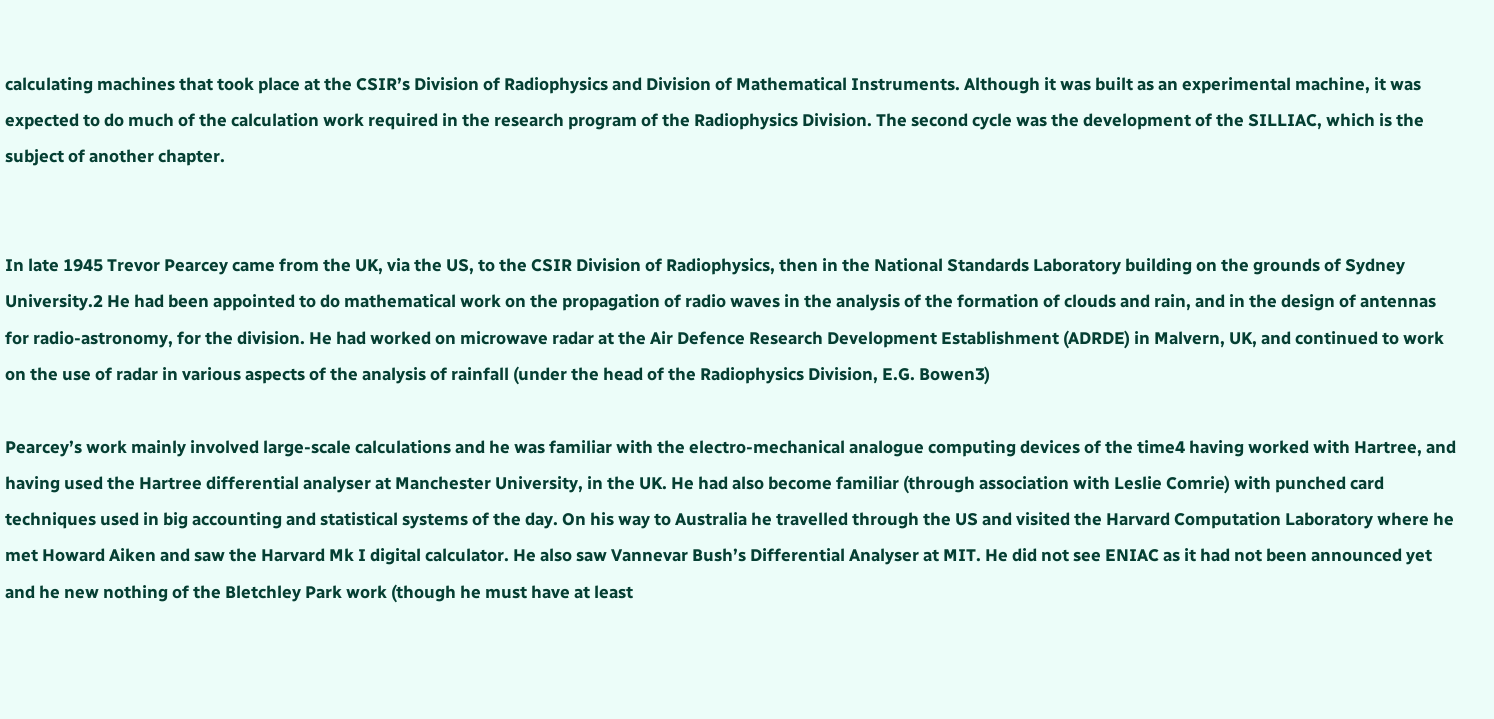calculating machines that took place at the CSIR’s Division of Radiophysics and Division of Mathematical Instruments. Although it was built as an experimental machine, it was expected to do much of the calculation work required in the research program of the Radiophysics Division. The second cycle was the development of the SILLIAC, which is the subject of another chapter.


In late 1945 Trevor Pearcey came from the UK, via the US, to the CSIR Division of Radiophysics, then in the National Standards Laboratory building on the grounds of Sydney University.2 He had been appointed to do mathematical work on the propagation of radio waves in the analysis of the formation of clouds and rain, and in the design of antennas for radio-astronomy, for the division. He had worked on microwave radar at the Air Defence Research Development Establishment (ADRDE) in Malvern, UK, and continued to work on the use of radar in various aspects of the analysis of rainfall (under the head of the Radiophysics Division, E.G. Bowen3)

Pearcey’s work mainly involved large-scale calculations and he was familiar with the electro-mechanical analogue computing devices of the time4 having worked with Hartree, and having used the Hartree differential analyser at Manchester University, in the UK. He had also become familiar (through association with Leslie Comrie) with punched card techniques used in big accounting and statistical systems of the day. On his way to Australia he travelled through the US and visited the Harvard Computation Laboratory where he met Howard Aiken and saw the Harvard Mk I digital calculator. He also saw Vannevar Bush’s Differential Analyser at MIT. He did not see ENIAC as it had not been announced yet and he new nothing of the Bletchley Park work (though he must have at least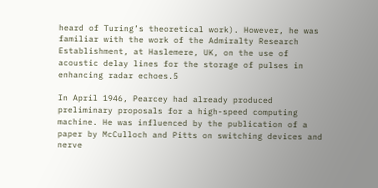heard of Turing’s theoretical work). However, he was familiar with the work of the Admiralty Research Establishment, at Haslemere, UK, on the use of acoustic delay lines for the storage of pulses in enhancing radar echoes.5

In April 1946, Pearcey had already produced preliminary proposals for a high-speed computing machine. He was influenced by the publication of a paper by McCulloch and Pitts on switching devices and nerve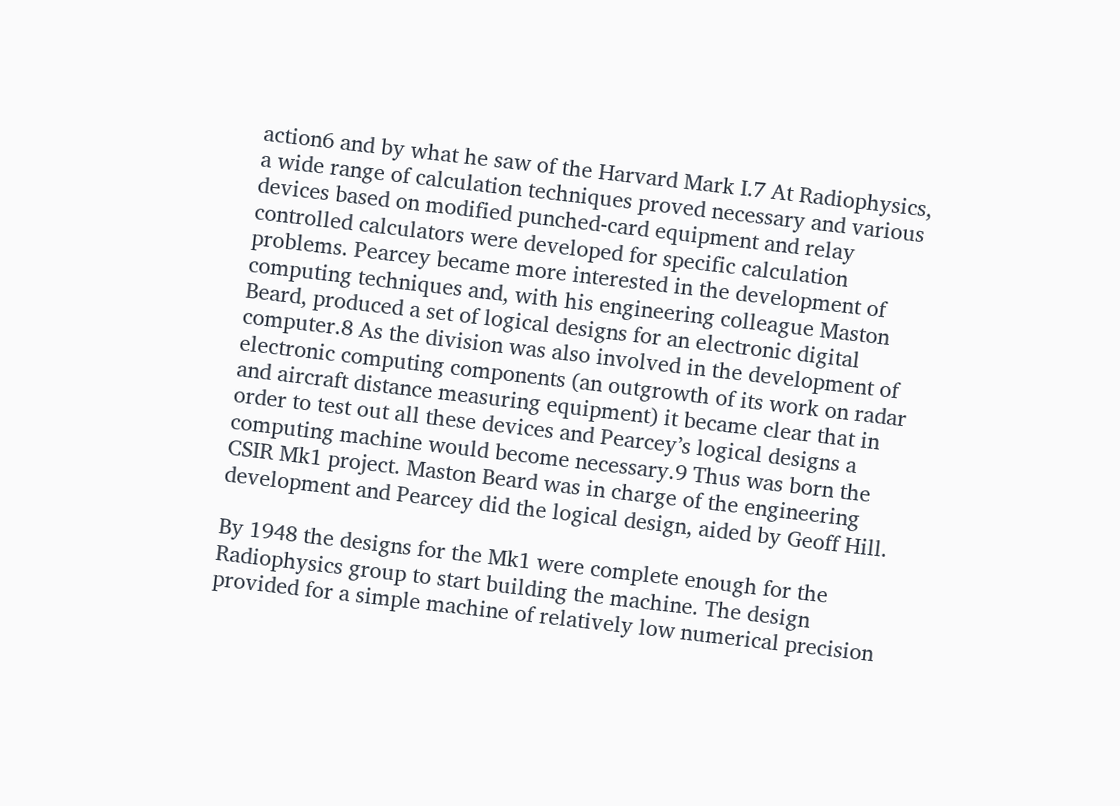action6 and by what he saw of the Harvard Mark I.7 At Radiophysics, a wide range of calculation techniques proved necessary and various devices based on modified punched-card equipment and relay controlled calculators were developed for specific calculation problems. Pearcey became more interested in the development of computing techniques and, with his engineering colleague Maston Beard, produced a set of logical designs for an electronic digital computer.8 As the division was also involved in the development of electronic computing components (an outgrowth of its work on radar and aircraft distance measuring equipment) it became clear that in order to test out all these devices and Pearcey’s logical designs a computing machine would become necessary.9 Thus was born the CSIR Mk1 project. Maston Beard was in charge of the engineering development and Pearcey did the logical design, aided by Geoff Hill.

By 1948 the designs for the Mk1 were complete enough for the Radiophysics group to start building the machine. The design provided for a simple machine of relatively low numerical precision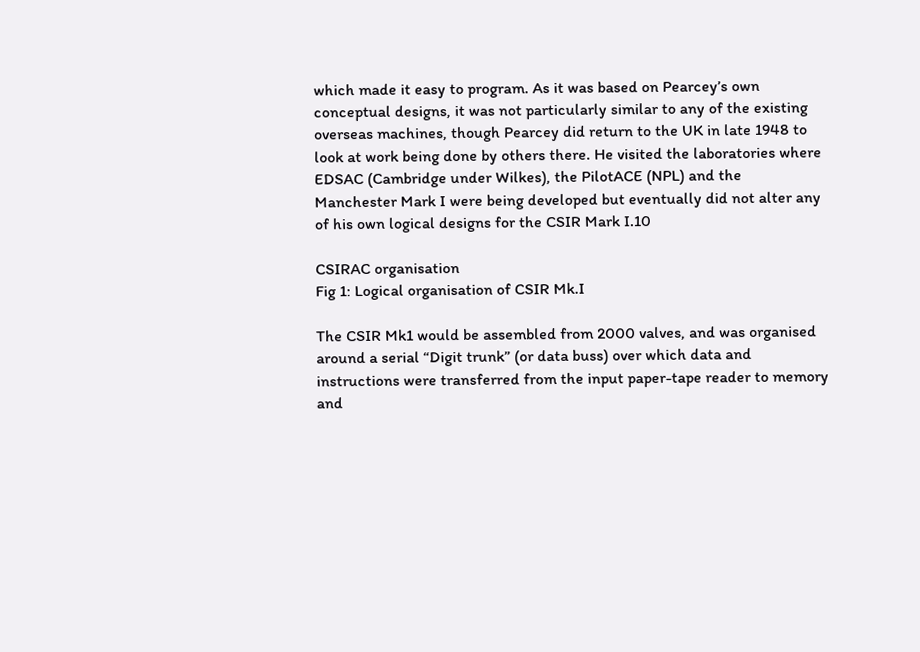which made it easy to program. As it was based on Pearcey’s own conceptual designs, it was not particularly similar to any of the existing overseas machines, though Pearcey did return to the UK in late 1948 to look at work being done by others there. He visited the laboratories where EDSAC (Cambridge under Wilkes), the PilotACE (NPL) and the Manchester Mark I were being developed but eventually did not alter any of his own logical designs for the CSIR Mark I.10

CSIRAC organisation
Fig 1: Logical organisation of CSIR Mk.I

The CSIR Mk1 would be assembled from 2000 valves, and was organised around a serial “Digit trunk” (or data buss) over which data and instructions were transferred from the input paper-tape reader to memory and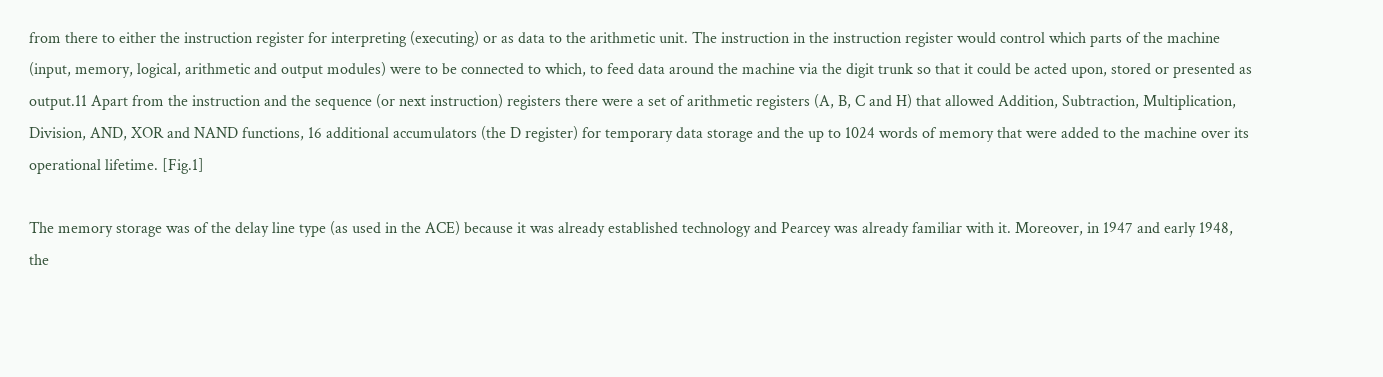from there to either the instruction register for interpreting (executing) or as data to the arithmetic unit. The instruction in the instruction register would control which parts of the machine (input, memory, logical, arithmetic and output modules) were to be connected to which, to feed data around the machine via the digit trunk so that it could be acted upon, stored or presented as output.11 Apart from the instruction and the sequence (or next instruction) registers there were a set of arithmetic registers (A, B, C and H) that allowed Addition, Subtraction, Multiplication, Division, AND, XOR and NAND functions, 16 additional accumulators (the D register) for temporary data storage and the up to 1024 words of memory that were added to the machine over its operational lifetime. [Fig.1]

The memory storage was of the delay line type (as used in the ACE) because it was already established technology and Pearcey was already familiar with it. Moreover, in 1947 and early 1948, the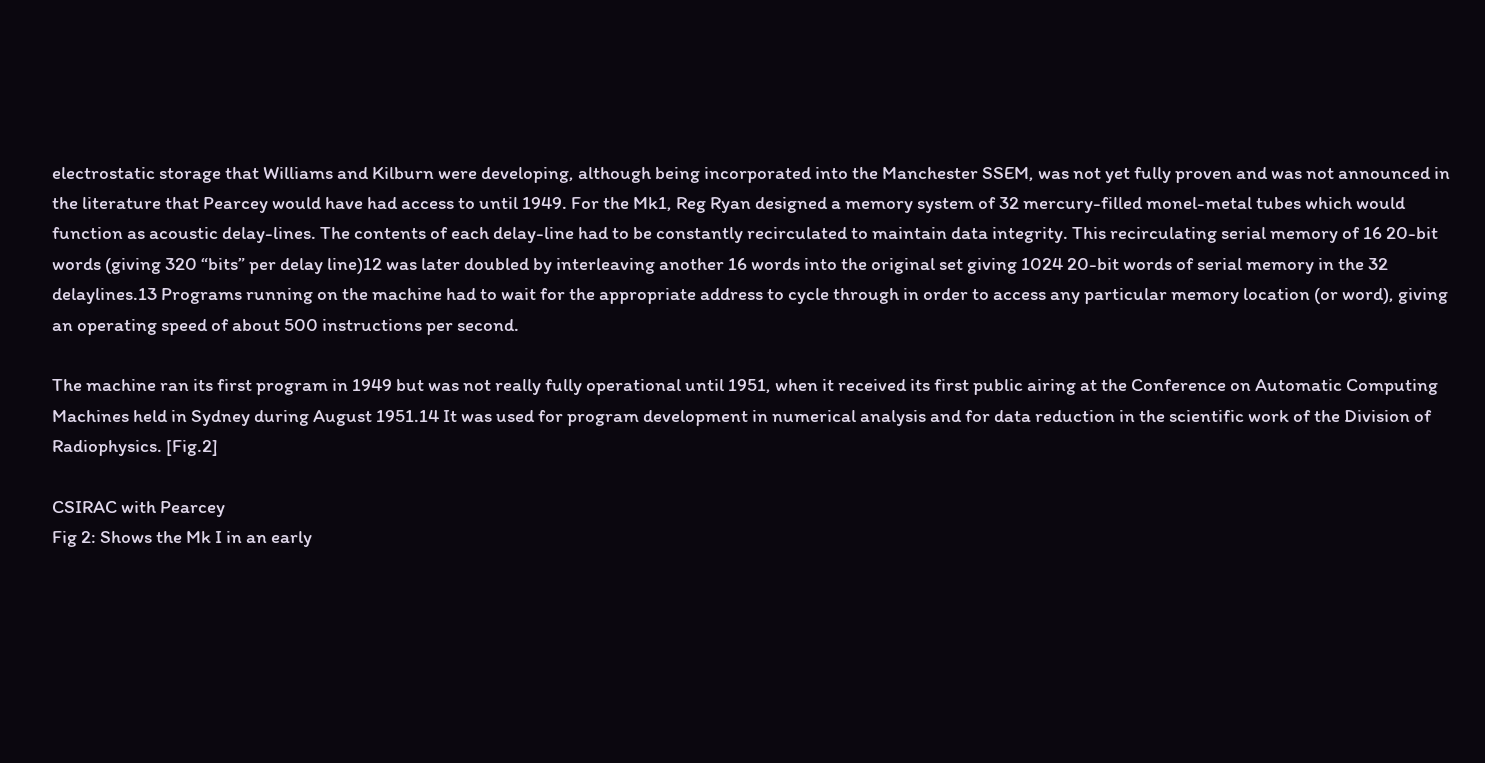electrostatic storage that Williams and Kilburn were developing, although being incorporated into the Manchester SSEM, was not yet fully proven and was not announced in the literature that Pearcey would have had access to until 1949. For the Mk1, Reg Ryan designed a memory system of 32 mercury-filled monel-metal tubes which would function as acoustic delay-lines. The contents of each delay-line had to be constantly recirculated to maintain data integrity. This recirculating serial memory of 16 20-bit words (giving 320 “bits” per delay line)12 was later doubled by interleaving another 16 words into the original set giving 1024 20-bit words of serial memory in the 32 delaylines.13 Programs running on the machine had to wait for the appropriate address to cycle through in order to access any particular memory location (or word), giving an operating speed of about 500 instructions per second.

The machine ran its first program in 1949 but was not really fully operational until 1951, when it received its first public airing at the Conference on Automatic Computing Machines held in Sydney during August 1951.14 It was used for program development in numerical analysis and for data reduction in the scientific work of the Division of Radiophysics. [Fig.2]

CSIRAC with Pearcey
Fig 2: Shows the Mk I in an early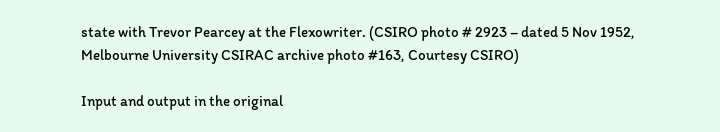state with Trevor Pearcey at the Flexowriter. (CSIRO photo # 2923 – dated 5 Nov 1952, Melbourne University CSIRAC archive photo #163, Courtesy CSIRO)

Input and output in the original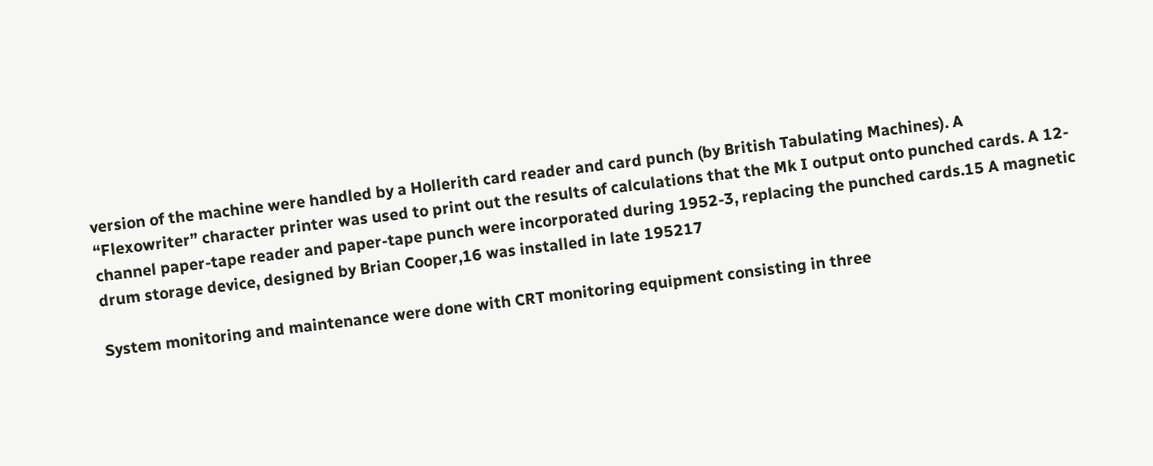version of the machine were handled by a Hollerith card reader and card punch (by British Tabulating Machines). A “Flexowriter” character printer was used to print out the results of calculations that the Mk I output onto punched cards. A 12-channel paper-tape reader and paper-tape punch were incorporated during 1952-3, replacing the punched cards.15 A magnetic drum storage device, designed by Brian Cooper,16 was installed in late 195217

System monitoring and maintenance were done with CRT monitoring equipment consisting in three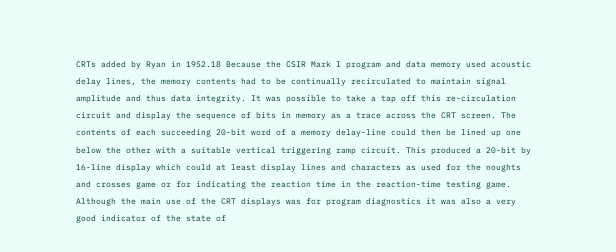CRTs added by Ryan in 1952.18 Because the CSIR Mark I program and data memory used acoustic delay lines, the memory contents had to be continually recirculated to maintain signal amplitude and thus data integrity. It was possible to take a tap off this re-circulation circuit and display the sequence of bits in memory as a trace across the CRT screen. The contents of each succeeding 20-bit word of a memory delay-line could then be lined up one below the other with a suitable vertical triggering ramp circuit. This produced a 20-bit by 16-line display which could at least display lines and characters as used for the noughts and crosses game or for indicating the reaction time in the reaction-time testing game. Although the main use of the CRT displays was for program diagnostics it was also a very good indicator of the state of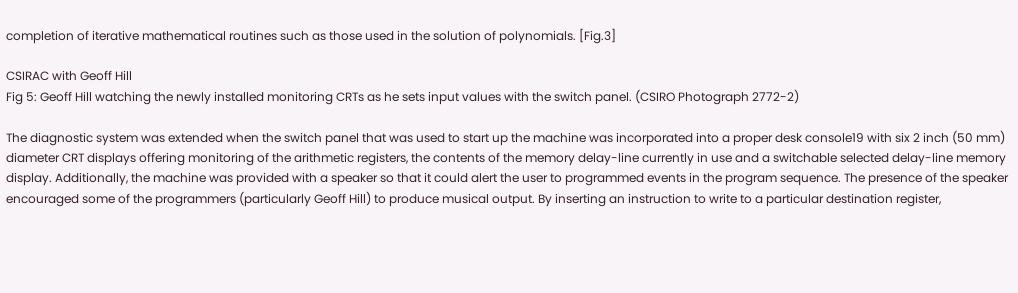completion of iterative mathematical routines such as those used in the solution of polynomials. [Fig.3]

CSIRAC with Geoff Hill
Fig 5: Geoff Hill watching the newly installed monitoring CRTs as he sets input values with the switch panel. (CSIRO Photograph 2772-2)

The diagnostic system was extended when the switch panel that was used to start up the machine was incorporated into a proper desk console19 with six 2 inch (50 mm) diameter CRT displays offering monitoring of the arithmetic registers, the contents of the memory delay-line currently in use and a switchable selected delay-line memory display. Additionally, the machine was provided with a speaker so that it could alert the user to programmed events in the program sequence. The presence of the speaker encouraged some of the programmers (particularly Geoff Hill) to produce musical output. By inserting an instruction to write to a particular destination register,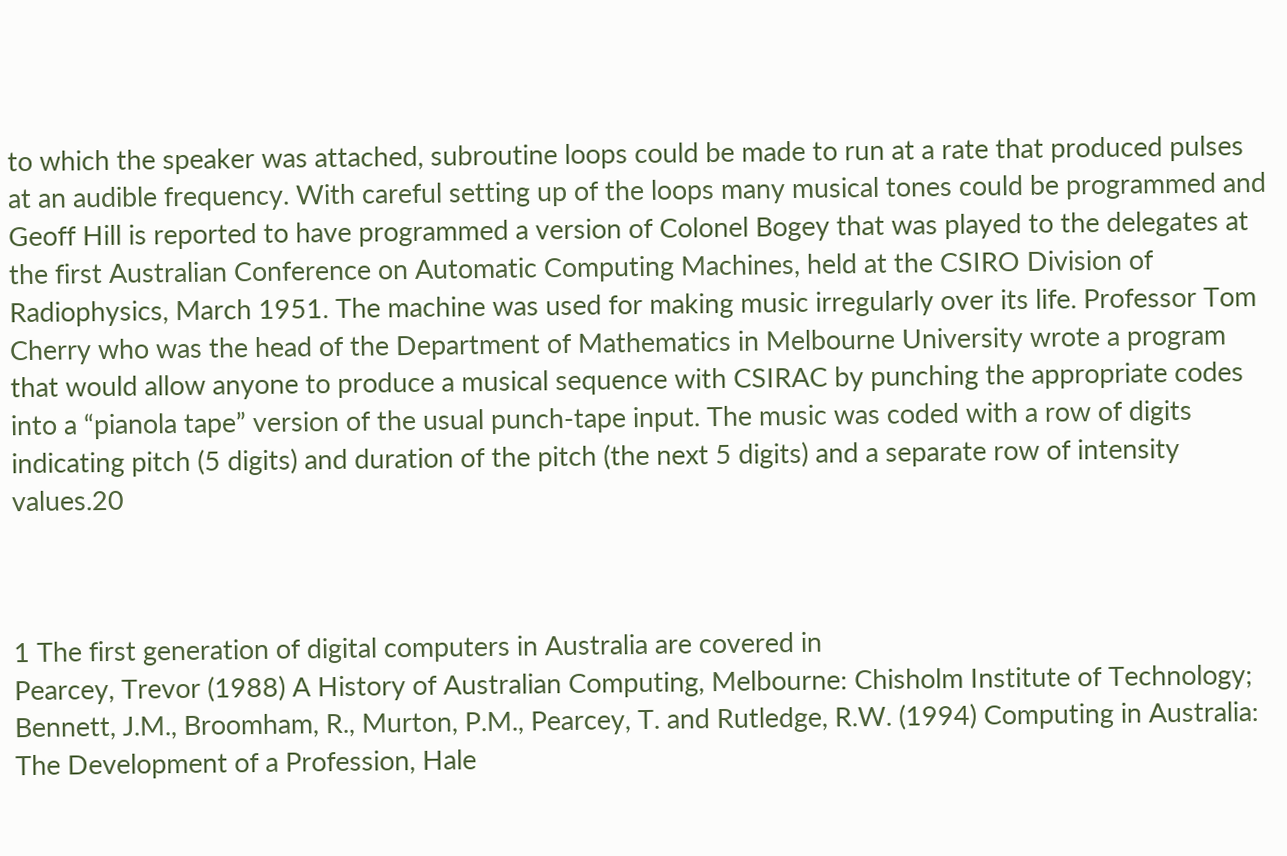to which the speaker was attached, subroutine loops could be made to run at a rate that produced pulses at an audible frequency. With careful setting up of the loops many musical tones could be programmed and Geoff Hill is reported to have programmed a version of Colonel Bogey that was played to the delegates at the first Australian Conference on Automatic Computing Machines, held at the CSIRO Division of Radiophysics, March 1951. The machine was used for making music irregularly over its life. Professor Tom Cherry who was the head of the Department of Mathematics in Melbourne University wrote a program that would allow anyone to produce a musical sequence with CSIRAC by punching the appropriate codes into a “pianola tape” version of the usual punch-tape input. The music was coded with a row of digits indicating pitch (5 digits) and duration of the pitch (the next 5 digits) and a separate row of intensity values.20



1 The first generation of digital computers in Australia are covered in
Pearcey, Trevor (1988) A History of Australian Computing, Melbourne: Chisholm Institute of Technology;
Bennett, J.M., Broomham, R., Murton, P.M., Pearcey, T. and Rutledge, R.W. (1994) Computing in Australia: The Development of a Profession, Hale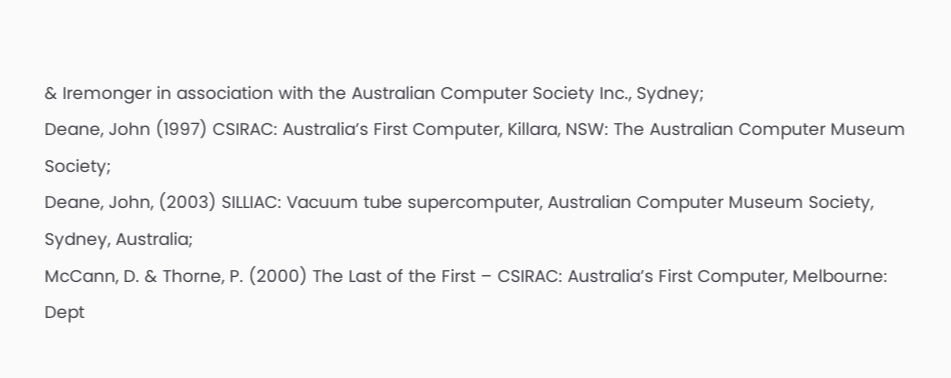& Iremonger in association with the Australian Computer Society Inc., Sydney;
Deane, John (1997) CSIRAC: Australia’s First Computer, Killara, NSW: The Australian Computer Museum Society;
Deane, John, (2003) SILLIAC: Vacuum tube supercomputer, Australian Computer Museum Society, Sydney, Australia;
McCann, D. & Thorne, P. (2000) The Last of the First – CSIRAC: Australia’s First Computer, Melbourne: Dept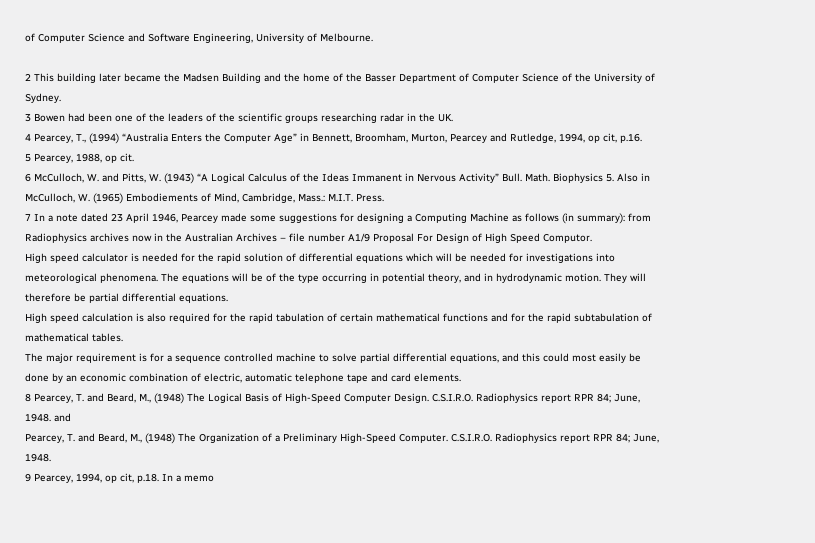of Computer Science and Software Engineering, University of Melbourne.

2 This building later became the Madsen Building and the home of the Basser Department of Computer Science of the University of Sydney.
3 Bowen had been one of the leaders of the scientific groups researching radar in the UK.
4 Pearcey, T., (1994) “Australia Enters the Computer Age” in Bennett, Broomham, Murton, Pearcey and Rutledge, 1994, op cit, p.16.
5 Pearcey, 1988, op cit.
6 McCulloch, W. and Pitts, W. (1943) “A Logical Calculus of the Ideas Immanent in Nervous Activity” Bull. Math. Biophysics 5. Also in McCulloch, W. (1965) Embodiements of Mind, Cambridge, Mass.: M.I.T. Press.
7 In a note dated 23 April 1946, Pearcey made some suggestions for designing a Computing Machine as follows (in summary): from Radiophysics archives now in the Australian Archives – file number A1/9 Proposal For Design of High Speed Computor.
High speed calculator is needed for the rapid solution of differential equations which will be needed for investigations into meteorological phenomena. The equations will be of the type occurring in potential theory, and in hydrodynamic motion. They will therefore be partial differential equations.
High speed calculation is also required for the rapid tabulation of certain mathematical functions and for the rapid subtabulation of mathematical tables.
The major requirement is for a sequence controlled machine to solve partial differential equations, and this could most easily be done by an economic combination of electric, automatic telephone tape and card elements.
8 Pearcey, T. and Beard, M., (1948) The Logical Basis of High-Speed Computer Design. C.S.I.R.O. Radiophysics report RPR 84; June, 1948. and
Pearcey, T. and Beard, M., (1948) The Organization of a Preliminary High-Speed Computer. C.S.I.R.O. Radiophysics report RPR 84; June, 1948.
9 Pearcey, 1994, op cit, p.18. In a memo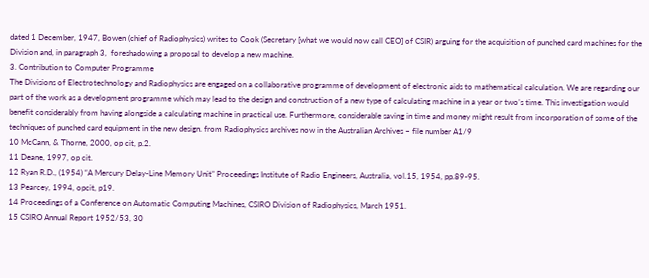dated 1 December, 1947, Bowen (chief of Radiophysics) writes to Cook (Secretary [what we would now call CEO] of CSIR) arguing for the acquisition of punched card machines for the Division and, in paragraph 3,  foreshadowing a proposal to develop a new machine.
3. Contribution to Computer Programme
The Divisions of Electrotechnology and Radiophysics are engaged on a collaborative programme of development of electronic aids to mathematical calculation. We are regarding our part of the work as a development programme which may lead to the design and construction of a new type of calculating machine in a year or two’s time. This investigation would benefit considerably from having alongside a calculating machine in practical use. Furthermore, considerable saving in time and money might result from incorporation of some of the techniques of punched card equipment in the new design. from Radiophysics archives now in the Australian Archives – file number A1/9
10 McCann, & Thorne, 2000, op cit, p.2.
11 Deane, 1997, op cit.
12 Ryan R.D., (1954) “A Mercury Delay-Line Memory Unit” Proceedings Institute of Radio Engineers, Australia, vol.15, 1954, pp.89-95.
13 Pearcey, 1994, opcit, p19.
14 Proceedings of a Conference on Automatic Computing Machines, CSIRO Division of Radiophysics, March 1951.
15 CSIRO Annual Report 1952/53, 30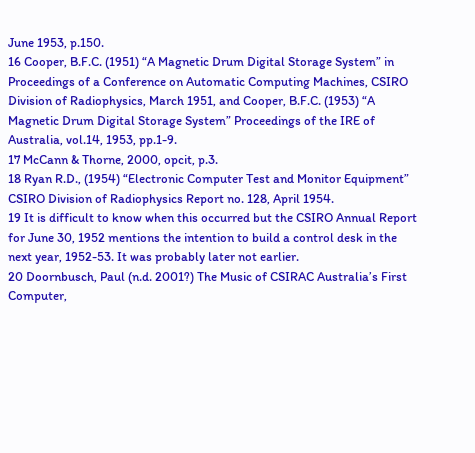June 1953, p.150.
16 Cooper, B.F.C. (1951) “A Magnetic Drum Digital Storage System” in Proceedings of a Conference on Automatic Computing Machines, CSIRO Division of Radiophysics, March 1951, and Cooper, B.F.C. (1953) “A Magnetic Drum Digital Storage System” Proceedings of the IRE of Australia, vol.14, 1953, pp.1-9.
17 McCann & Thorne, 2000, opcit, p.3.
18 Ryan R.D., (1954) “Electronic Computer Test and Monitor Equipment” CSIRO Division of Radiophysics Report no. 128, April 1954.
19 It is difficult to know when this occurred but the CSIRO Annual Report for June 30, 1952 mentions the intention to build a control desk in the next year, 1952-53. It was probably later not earlier.
20 Doornbusch, Paul (n.d. 2001?) The Music of CSIRAC Australia’s First Computer,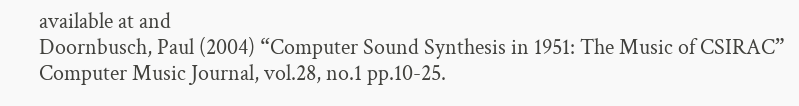available at and
Doornbusch, Paul (2004) “Computer Sound Synthesis in 1951: The Music of CSIRAC” Computer Music Journal, vol.28, no.1 pp.10-25.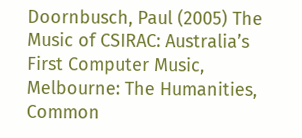Doornbusch, Paul (2005) The Music of CSIRAC: Australia’s First Computer Music, Melbourne: The Humanities, Common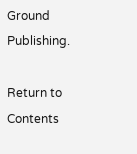Ground Publishing.

Return to Contents